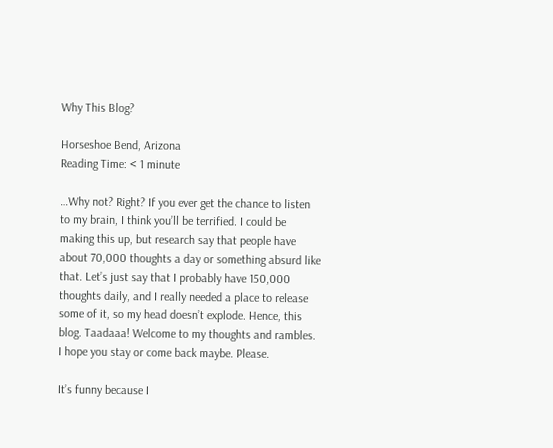Why This Blog?

Horseshoe Bend, Arizona
Reading Time: < 1 minute

…Why not? Right? If you ever get the chance to listen to my brain, I think you’ll be terrified. I could be making this up, but research say that people have about 70,000 thoughts a day or something absurd like that. Let’s just say that I probably have 150,000 thoughts daily, and I really needed a place to release some of it, so my head doesn’t explode. Hence, this blog. Taadaaa! Welcome to my thoughts and rambles. I hope you stay or come back maybe. Please.

It’s funny because I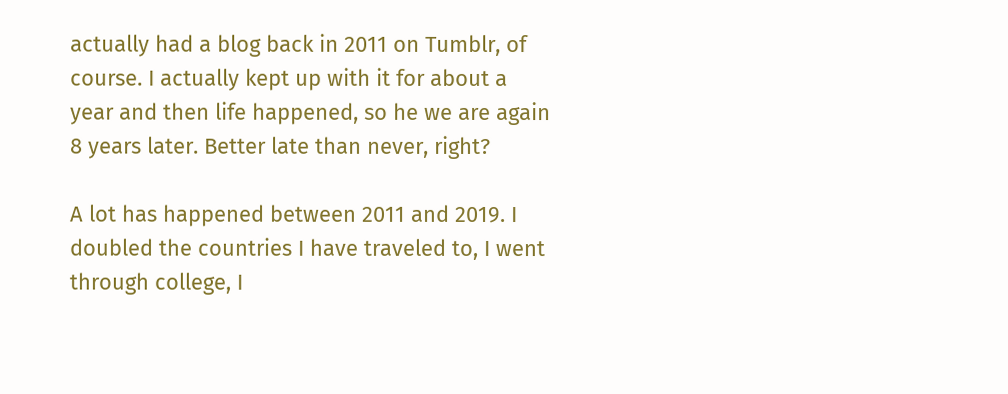actually had a blog back in 2011 on Tumblr, of course. I actually kept up with it for about a year and then life happened, so he we are again 8 years later. Better late than never, right?

A lot has happened between 2011 and 2019. I doubled the countries I have traveled to, I went through college, I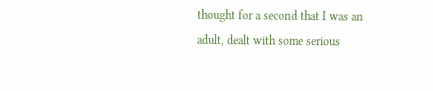thought for a second that I was an adult, dealt with some serious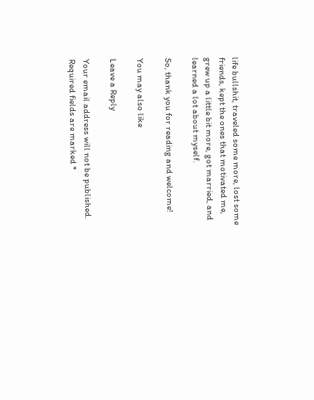life bullshit, traveled some more, lost some friends, kept the ones that motivated me, grew up a little bit more, got married, and learned a lot about myself.

So, thank you for reading and welcome!

You may also like

Leave a Reply

Your email address will not be published. Required fields are marked *